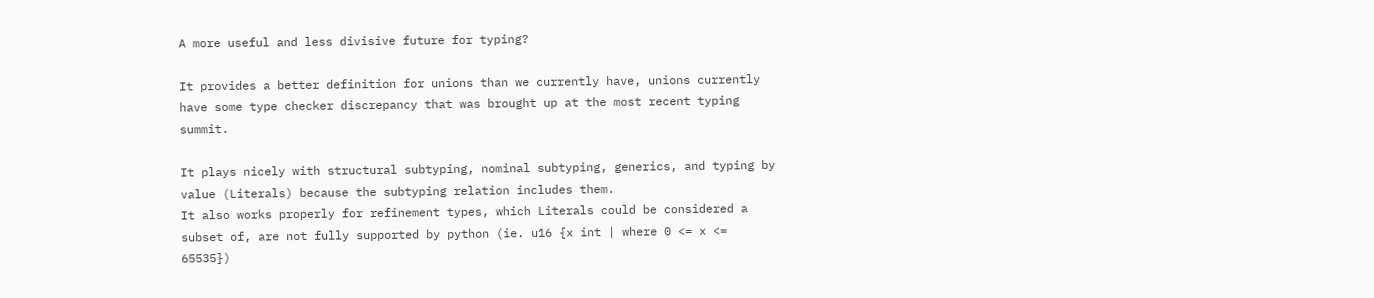A more useful and less divisive future for typing?

It provides a better definition for unions than we currently have, unions currently have some type checker discrepancy that was brought up at the most recent typing summit.

It plays nicely with structural subtyping, nominal subtyping, generics, and typing by value (Literals) because the subtyping relation includes them.
It also works properly for refinement types, which Literals could be considered a subset of, are not fully supported by python (ie. u16 {x int | where 0 <= x <= 65535})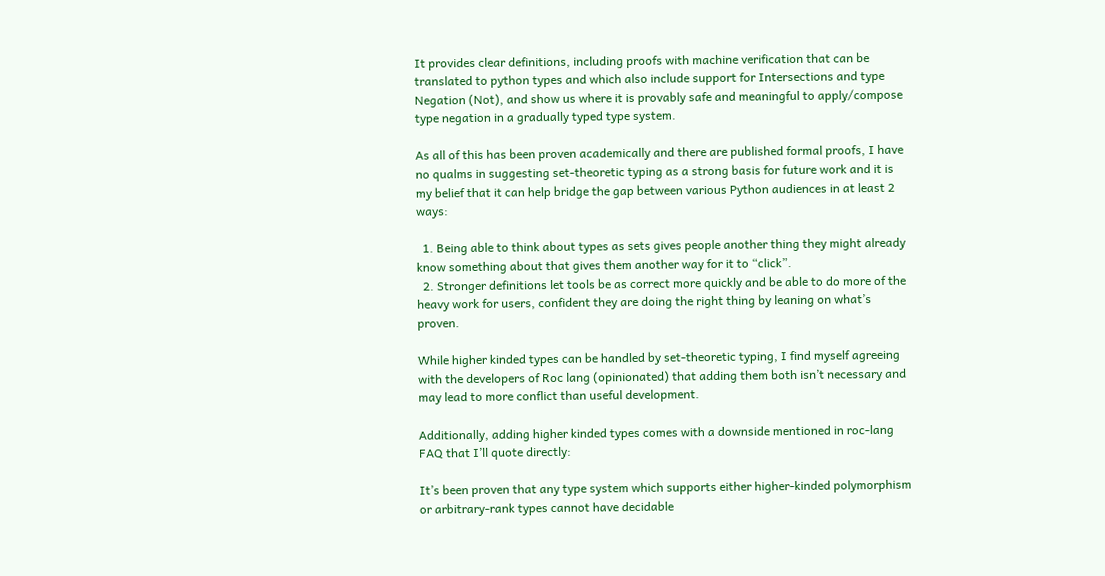It provides clear definitions, including proofs with machine verification that can be translated to python types and which also include support for Intersections and type Negation (Not), and show us where it is provably safe and meaningful to apply/compose type negation in a gradually typed type system.

As all of this has been proven academically and there are published formal proofs, I have no qualms in suggesting set-theoretic typing as a strong basis for future work and it is my belief that it can help bridge the gap between various Python audiences in at least 2 ways:

  1. Being able to think about types as sets gives people another thing they might already know something about that gives them another way for it to “click”.
  2. Stronger definitions let tools be as correct more quickly and be able to do more of the heavy work for users, confident they are doing the right thing by leaning on what’s proven.

While higher kinded types can be handled by set-theoretic typing, I find myself agreeing with the developers of Roc lang (opinionated) that adding them both isn’t necessary and may lead to more conflict than useful development.

Additionally, adding higher kinded types comes with a downside mentioned in roc-lang FAQ that I’ll quote directly:

It’s been proven that any type system which supports either higher-kinded polymorphism or arbitrary-rank types cannot have decidable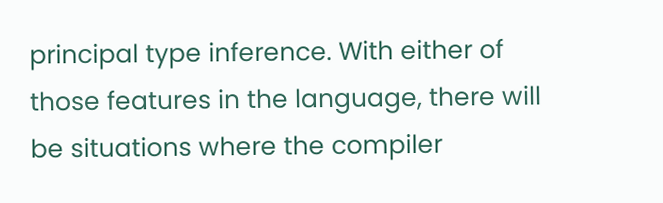principal type inference. With either of those features in the language, there will be situations where the compiler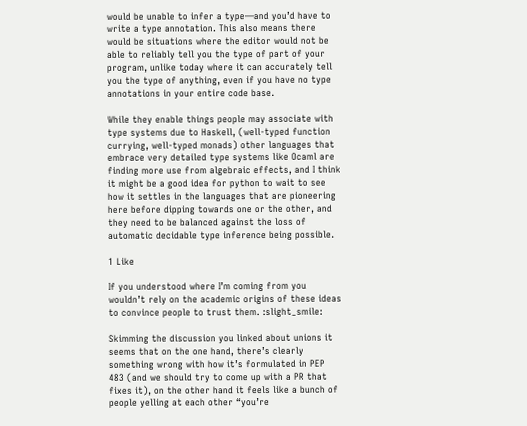would be unable to infer a type—and you’d have to write a type annotation. This also means there would be situations where the editor would not be able to reliably tell you the type of part of your program, unlike today where it can accurately tell you the type of anything, even if you have no type annotations in your entire code base.

While they enable things people may associate with type systems due to Haskell, (well-typed function currying, well-typed monads) other languages that embrace very detailed type systems like Ocaml are finding more use from algebraic effects, and I think it might be a good idea for python to wait to see how it settles in the languages that are pioneering here before dipping towards one or the other, and they need to be balanced against the loss of automatic decidable type inference being possible.

1 Like

If you understood where I’m coming from you wouldn’t rely on the academic origins of these ideas to convince people to trust them. :slight_smile:

Skimming the discussion you linked about unions it seems that on the one hand, there’s clearly something wrong with how it’s formulated in PEP 483 (and we should try to come up with a PR that fixes it), on the other hand it feels like a bunch of people yelling at each other “you’re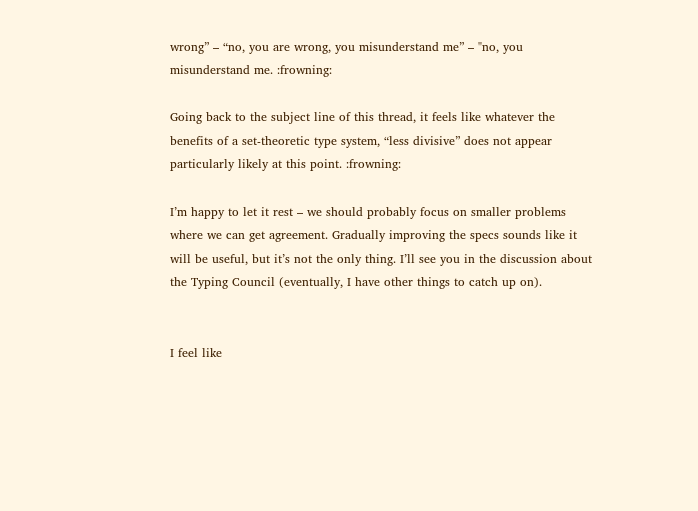wrong” – “no, you are wrong, you misunderstand me” – "no, you misunderstand me. :frowning:

Going back to the subject line of this thread, it feels like whatever the benefits of a set-theoretic type system, “less divisive” does not appear particularly likely at this point. :frowning:

I’m happy to let it rest – we should probably focus on smaller problems where we can get agreement. Gradually improving the specs sounds like it will be useful, but it’s not the only thing. I’ll see you in the discussion about the Typing Council (eventually, I have other things to catch up on).


I feel like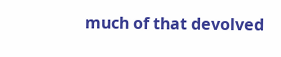much of that devolved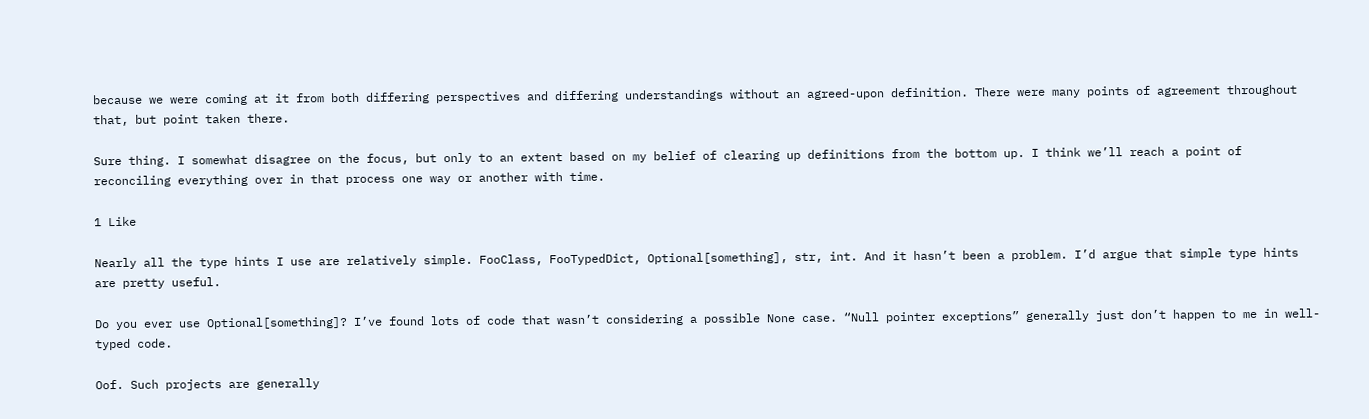because we were coming at it from both differing perspectives and differing understandings without an agreed-upon definition. There were many points of agreement throughout that, but point taken there.

Sure thing. I somewhat disagree on the focus, but only to an extent based on my belief of clearing up definitions from the bottom up. I think we’ll reach a point of reconciling everything over in that process one way or another with time.

1 Like

Nearly all the type hints I use are relatively simple. FooClass, FooTypedDict, Optional[something], str, int. And it hasn’t been a problem. I’d argue that simple type hints are pretty useful.

Do you ever use Optional[something]? I’ve found lots of code that wasn’t considering a possible None case. “Null pointer exceptions” generally just don’t happen to me in well-typed code.

Oof. Such projects are generally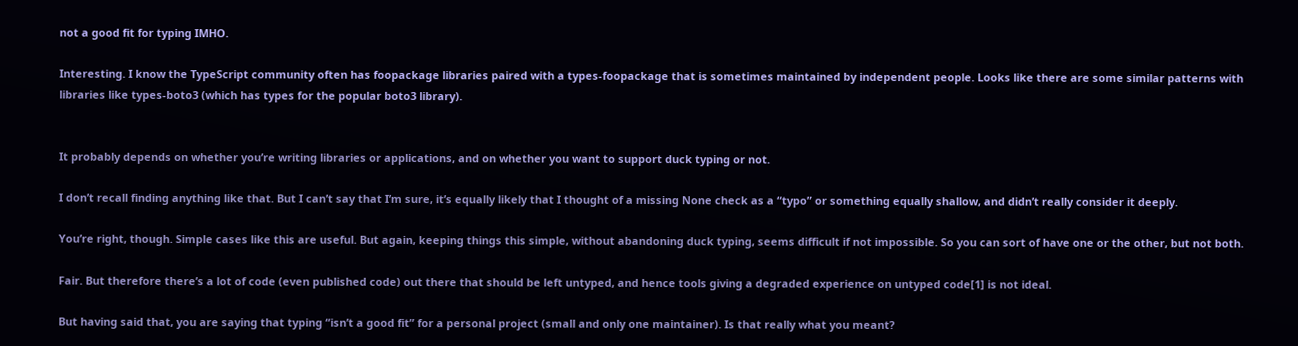not a good fit for typing IMHO.

Interesting. I know the TypeScript community often has foopackage libraries paired with a types-foopackage that is sometimes maintained by independent people. Looks like there are some similar patterns with libraries like types-boto3 (which has types for the popular boto3 library).


It probably depends on whether you’re writing libraries or applications, and on whether you want to support duck typing or not.

I don’t recall finding anything like that. But I can’t say that I’m sure, it’s equally likely that I thought of a missing None check as a “typo” or something equally shallow, and didn’t really consider it deeply.

You’re right, though. Simple cases like this are useful. But again, keeping things this simple, without abandoning duck typing, seems difficult if not impossible. So you can sort of have one or the other, but not both.

Fair. But therefore there’s a lot of code (even published code) out there that should be left untyped, and hence tools giving a degraded experience on untyped code[1] is not ideal.

But having said that, you are saying that typing “isn’t a good fit” for a personal project (small and only one maintainer). Is that really what you meant?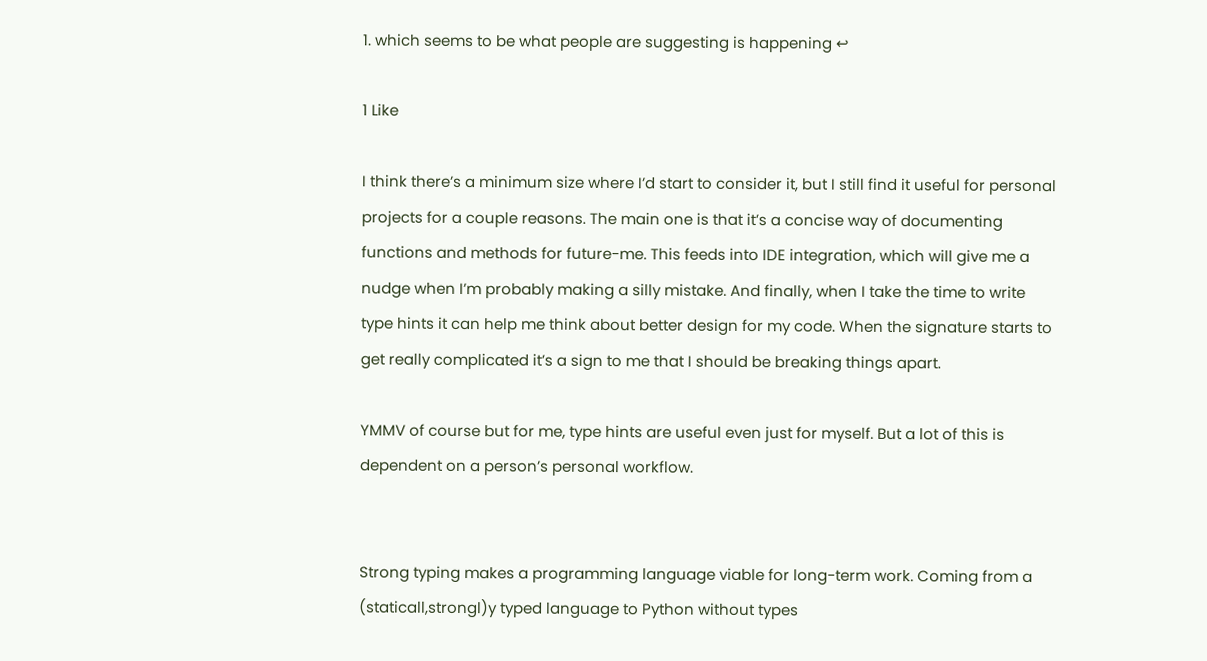1. which seems to be what people are suggesting is happening ↩

1 Like

I think there’s a minimum size where I’d start to consider it, but I still find it useful for personal projects for a couple reasons. The main one is that it’s a concise way of documenting functions and methods for future-me. This feeds into IDE integration, which will give me a nudge when I’m probably making a silly mistake. And finally, when I take the time to write type hints it can help me think about better design for my code. When the signature starts to get really complicated it’s a sign to me that I should be breaking things apart.

YMMV of course but for me, type hints are useful even just for myself. But a lot of this is dependent on a person’s personal workflow.


Strong typing makes a programming language viable for long-term work. Coming from a (staticall,strongl)y typed language to Python without types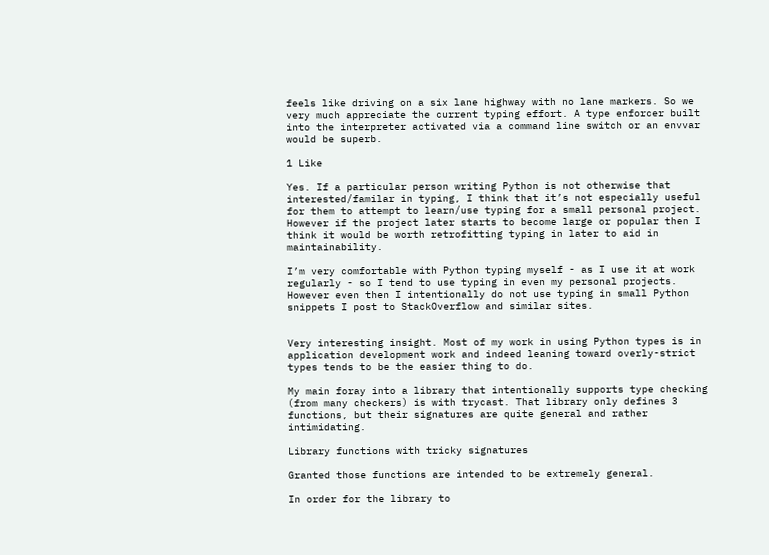feels like driving on a six lane highway with no lane markers. So we very much appreciate the current typing effort. A type enforcer built into the interpreter activated via a command line switch or an envvar would be superb.

1 Like

Yes. If a particular person writing Python is not otherwise that interested/familar in typing, I think that it’s not especially useful for them to attempt to learn/use typing for a small personal project. However if the project later starts to become large or popular then I think it would be worth retrofitting typing in later to aid in maintainability.

I’m very comfortable with Python typing myself - as I use it at work regularly - so I tend to use typing in even my personal projects. However even then I intentionally do not use typing in small Python snippets I post to StackOverflow and similar sites.


Very interesting insight. Most of my work in using Python types is in application development work and indeed leaning toward overly-strict types tends to be the easier thing to do.

My main foray into a library that intentionally supports type checking (from many checkers) is with trycast. That library only defines 3 functions, but their signatures are quite general and rather intimidating.

Library functions with tricky signatures

Granted those functions are intended to be extremely general.

In order for the library to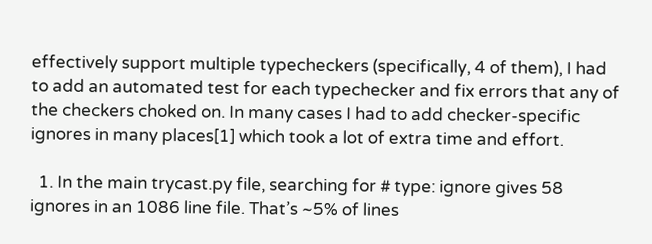effectively support multiple typecheckers (specifically, 4 of them), I had to add an automated test for each typechecker and fix errors that any of the checkers choked on. In many cases I had to add checker-specific ignores in many places[1] which took a lot of extra time and effort.

  1. In the main trycast.py file, searching for # type: ignore gives 58 ignores in an 1086 line file. That’s ~5% of lines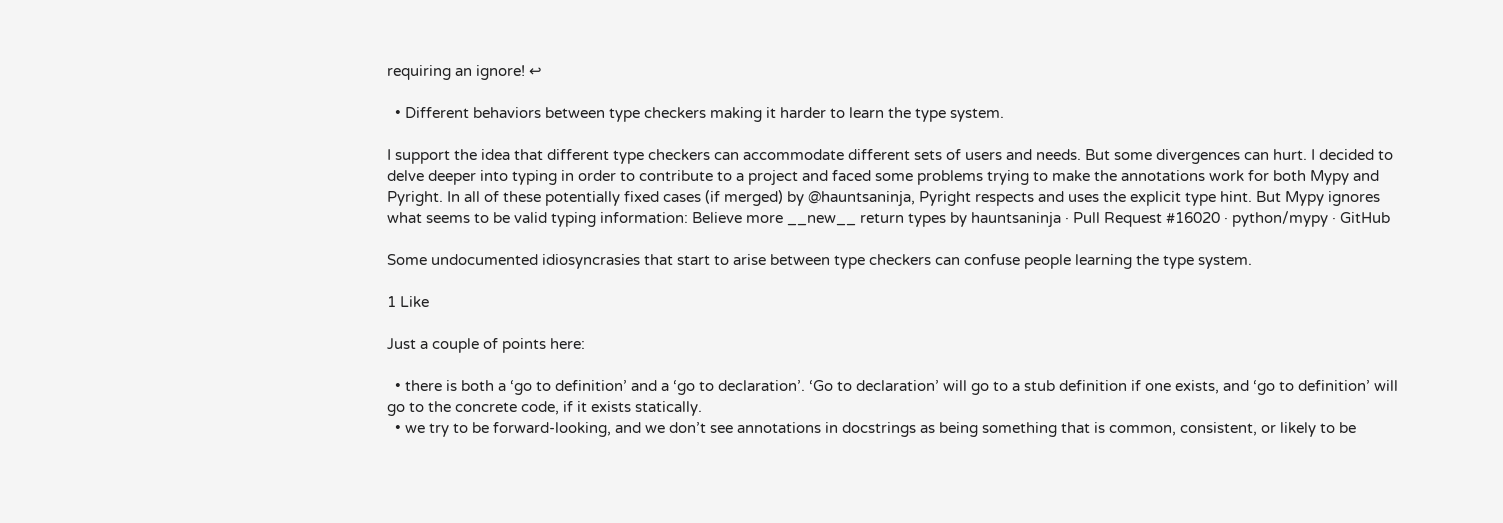requiring an ignore! ↩

  • Different behaviors between type checkers making it harder to learn the type system.

I support the idea that different type checkers can accommodate different sets of users and needs. But some divergences can hurt. I decided to delve deeper into typing in order to contribute to a project and faced some problems trying to make the annotations work for both Mypy and Pyright. In all of these potentially fixed cases (if merged) by @hauntsaninja, Pyright respects and uses the explicit type hint. But Mypy ignores what seems to be valid typing information: Believe more __new__ return types by hauntsaninja · Pull Request #16020 · python/mypy · GitHub

Some undocumented idiosyncrasies that start to arise between type checkers can confuse people learning the type system.

1 Like

Just a couple of points here:

  • there is both a ‘go to definition’ and a ‘go to declaration’. ‘Go to declaration’ will go to a stub definition if one exists, and ‘go to definition’ will go to the concrete code, if it exists statically.
  • we try to be forward-looking, and we don’t see annotations in docstrings as being something that is common, consistent, or likely to be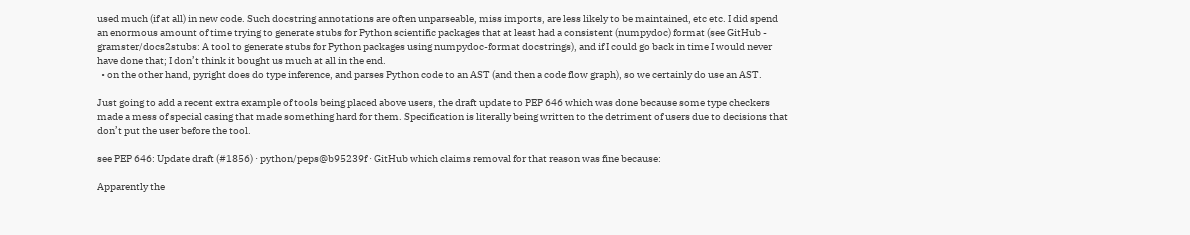used much (if at all) in new code. Such docstring annotations are often unparseable, miss imports, are less likely to be maintained, etc etc. I did spend an enormous amount of time trying to generate stubs for Python scientific packages that at least had a consistent (numpydoc) format (see GitHub - gramster/docs2stubs: A tool to generate stubs for Python packages using numpydoc-format docstrings), and if I could go back in time I would never have done that; I don’t think it bought us much at all in the end.
  • on the other hand, pyright does do type inference, and parses Python code to an AST (and then a code flow graph), so we certainly do use an AST.

Just going to add a recent extra example of tools being placed above users, the draft update to PEP 646 which was done because some type checkers made a mess of special casing that made something hard for them. Specification is literally being written to the detriment of users due to decisions that don’t put the user before the tool.

see PEP 646: Update draft (#1856) · python/peps@b95239f · GitHub which claims removal for that reason was fine because:

Apparently the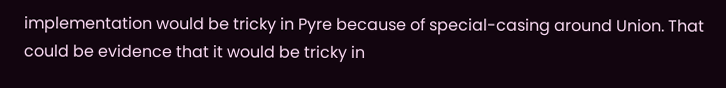implementation would be tricky in Pyre because of special-casing around Union. That could be evidence that it would be tricky in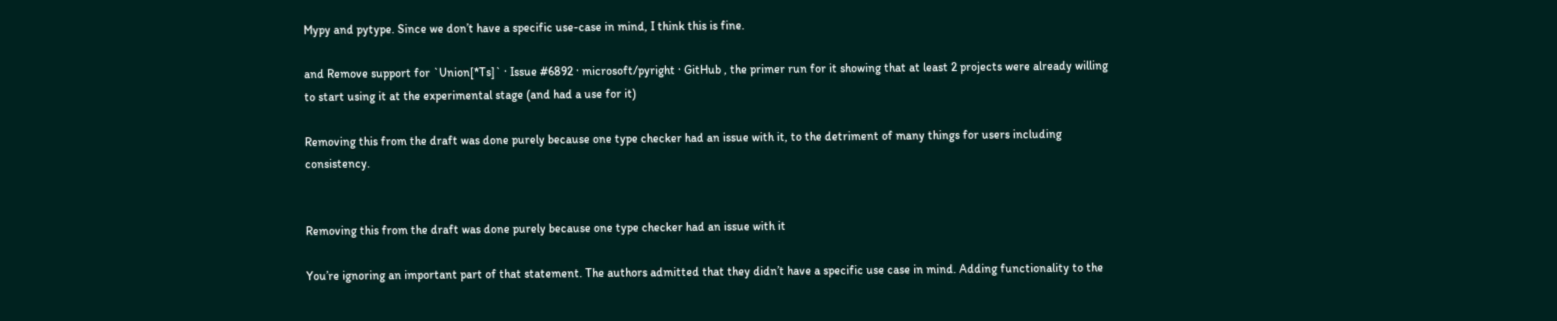Mypy and pytype. Since we don’t have a specific use-case in mind, I think this is fine.

and Remove support for `Union[*Ts]` · Issue #6892 · microsoft/pyright · GitHub , the primer run for it showing that at least 2 projects were already willing to start using it at the experimental stage (and had a use for it)

Removing this from the draft was done purely because one type checker had an issue with it, to the detriment of many things for users including consistency.


Removing this from the draft was done purely because one type checker had an issue with it

You’re ignoring an important part of that statement. The authors admitted that they didn’t have a specific use case in mind. Adding functionality to the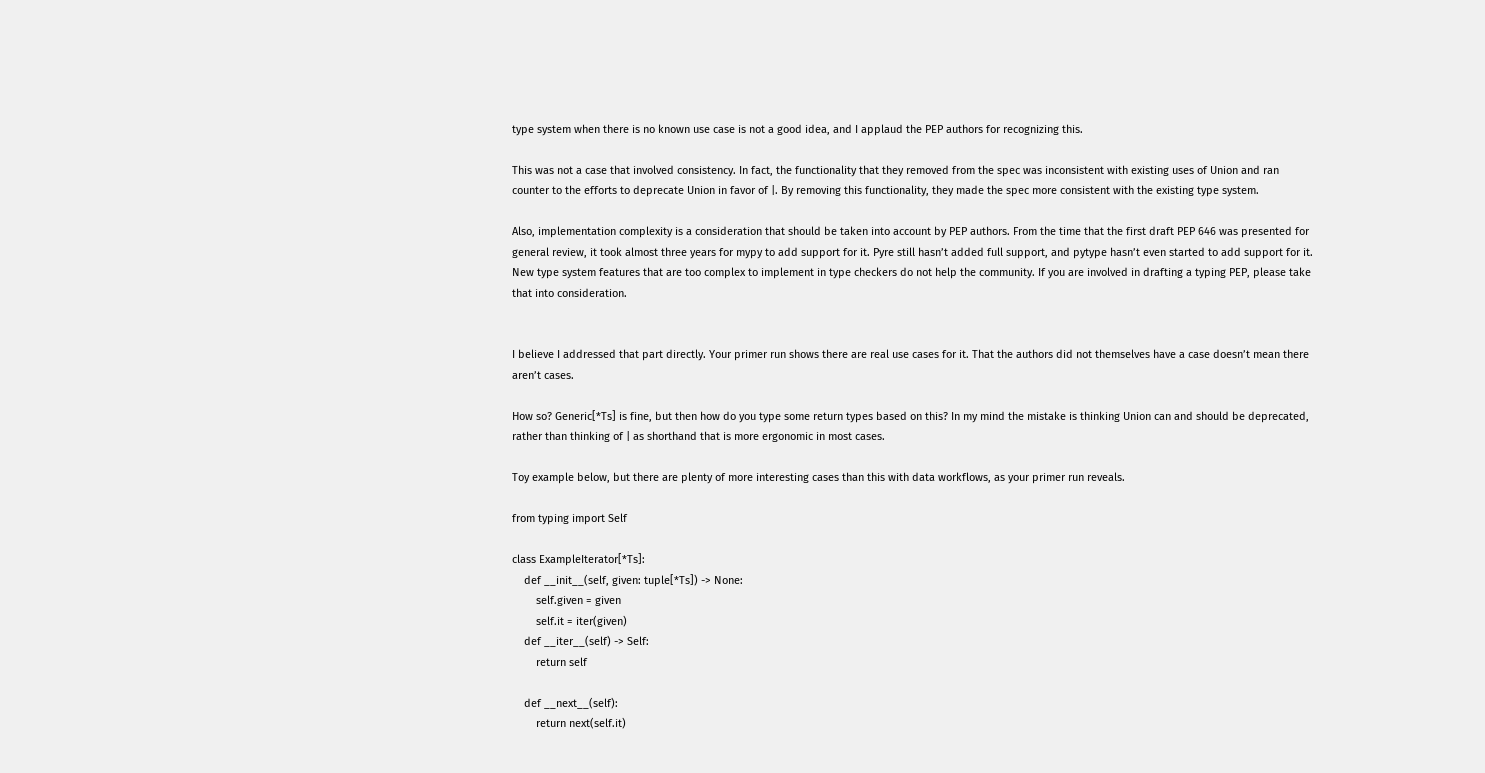type system when there is no known use case is not a good idea, and I applaud the PEP authors for recognizing this.

This was not a case that involved consistency. In fact, the functionality that they removed from the spec was inconsistent with existing uses of Union and ran counter to the efforts to deprecate Union in favor of |. By removing this functionality, they made the spec more consistent with the existing type system.

Also, implementation complexity is a consideration that should be taken into account by PEP authors. From the time that the first draft PEP 646 was presented for general review, it took almost three years for mypy to add support for it. Pyre still hasn’t added full support, and pytype hasn’t even started to add support for it. New type system features that are too complex to implement in type checkers do not help the community. If you are involved in drafting a typing PEP, please take that into consideration.


I believe I addressed that part directly. Your primer run shows there are real use cases for it. That the authors did not themselves have a case doesn’t mean there aren’t cases.

How so? Generic[*Ts] is fine, but then how do you type some return types based on this? In my mind the mistake is thinking Union can and should be deprecated, rather than thinking of | as shorthand that is more ergonomic in most cases.

Toy example below, but there are plenty of more interesting cases than this with data workflows, as your primer run reveals.

from typing import Self

class ExampleIterator[*Ts]:
    def __init__(self, given: tuple[*Ts]) -> None:
        self.given = given
        self.it = iter(given)
    def __iter__(self) -> Self:
        return self

    def __next__(self):
        return next(self.it)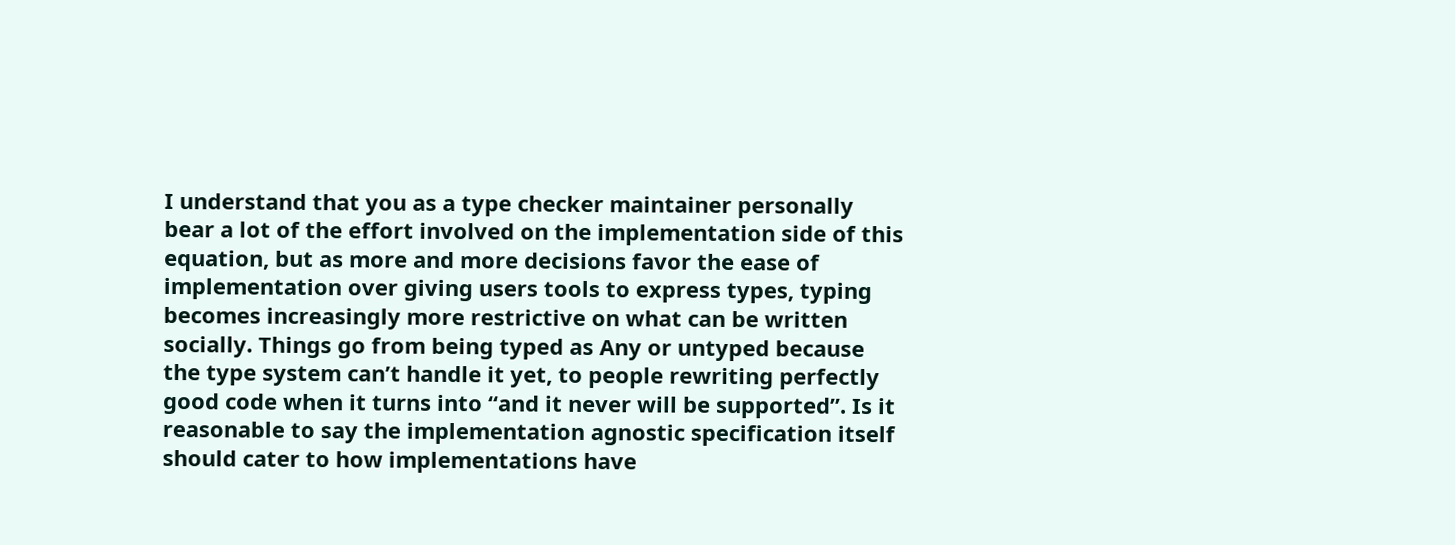I understand that you as a type checker maintainer personally bear a lot of the effort involved on the implementation side of this equation, but as more and more decisions favor the ease of implementation over giving users tools to express types, typing becomes increasingly more restrictive on what can be written socially. Things go from being typed as Any or untyped because the type system can’t handle it yet, to people rewriting perfectly good code when it turns into “and it never will be supported”. Is it reasonable to say the implementation agnostic specification itself should cater to how implementations have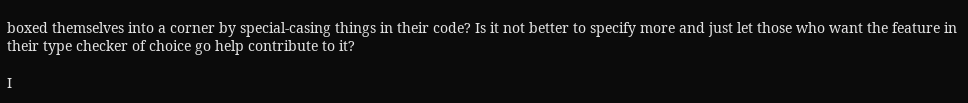boxed themselves into a corner by special-casing things in their code? Is it not better to specify more and just let those who want the feature in their type checker of choice go help contribute to it?

I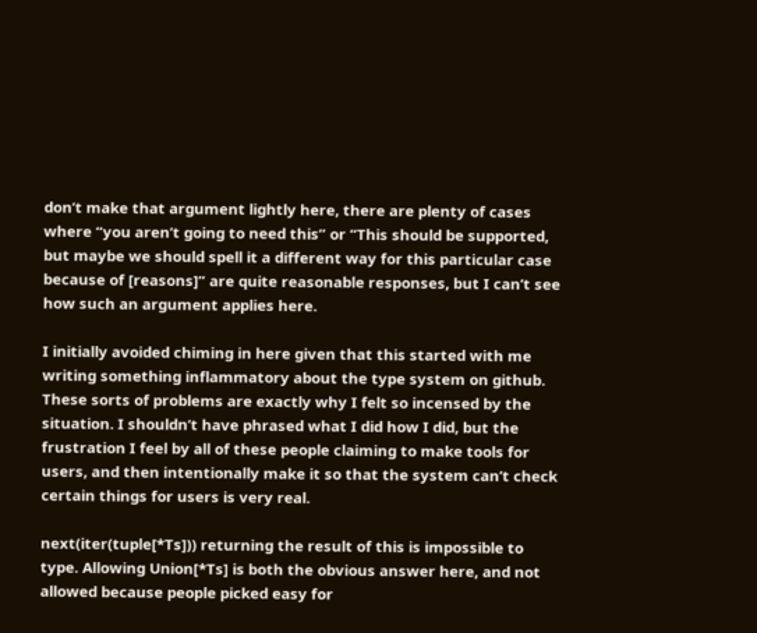don’t make that argument lightly here, there are plenty of cases where “you aren’t going to need this” or “This should be supported, but maybe we should spell it a different way for this particular case because of [reasons]” are quite reasonable responses, but I can’t see how such an argument applies here.

I initially avoided chiming in here given that this started with me writing something inflammatory about the type system on github. These sorts of problems are exactly why I felt so incensed by the situation. I shouldn’t have phrased what I did how I did, but the frustration I feel by all of these people claiming to make tools for users, and then intentionally make it so that the system can’t check certain things for users is very real.

next(iter(tuple[*Ts])) returning the result of this is impossible to type. Allowing Union[*Ts] is both the obvious answer here, and not allowed because people picked easy for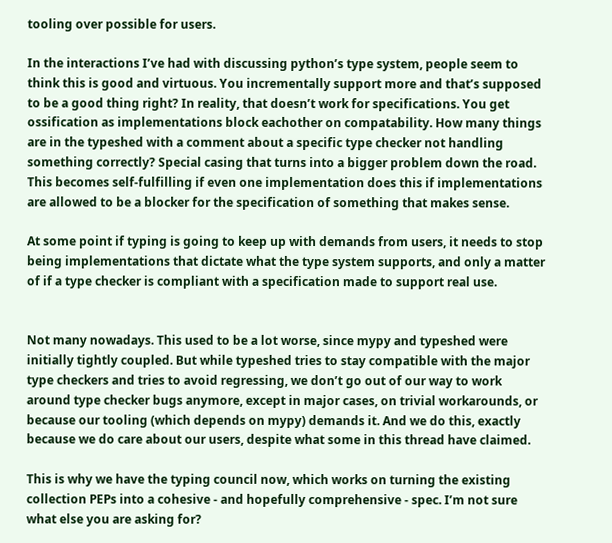tooling over possible for users.

In the interactions I’ve had with discussing python’s type system, people seem to think this is good and virtuous. You incrementally support more and that’s supposed to be a good thing right? In reality, that doesn’t work for specifications. You get ossification as implementations block eachother on compatability. How many things are in the typeshed with a comment about a specific type checker not handling something correctly? Special casing that turns into a bigger problem down the road. This becomes self-fulfilling if even one implementation does this if implementations are allowed to be a blocker for the specification of something that makes sense.

At some point if typing is going to keep up with demands from users, it needs to stop being implementations that dictate what the type system supports, and only a matter of if a type checker is compliant with a specification made to support real use.


Not many nowadays. This used to be a lot worse, since mypy and typeshed were initially tightly coupled. But while typeshed tries to stay compatible with the major type checkers and tries to avoid regressing, we don’t go out of our way to work around type checker bugs anymore, except in major cases, on trivial workarounds, or because our tooling (which depends on mypy) demands it. And we do this, exactly because we do care about our users, despite what some in this thread have claimed.

This is why we have the typing council now, which works on turning the existing collection PEPs into a cohesive - and hopefully comprehensive - spec. I’m not sure what else you are asking for?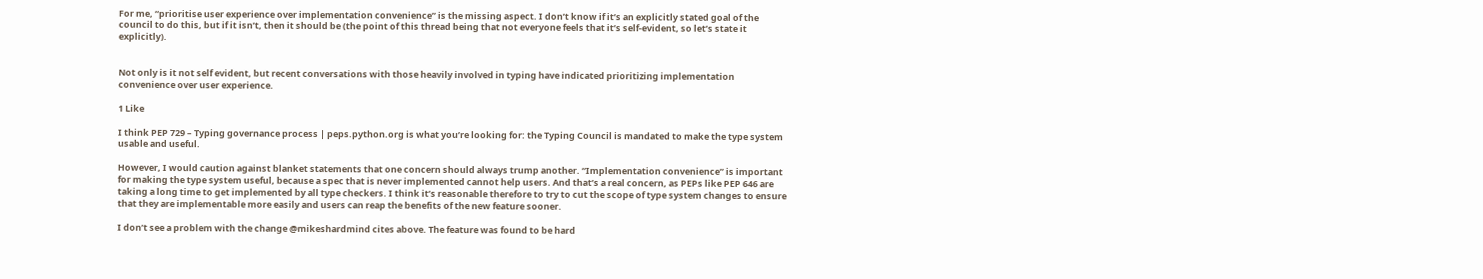For me, “prioritise user experience over implementation convenience” is the missing aspect. I don’t know if it’s an explicitly stated goal of the council to do this, but if it isn’t, then it should be (the point of this thread being that not everyone feels that it’s self-evident, so let’s state it explicitly).


Not only is it not self evident, but recent conversations with those heavily involved in typing have indicated prioritizing implementation convenience over user experience.

1 Like

I think PEP 729 – Typing governance process | peps.python.org is what you’re looking for: the Typing Council is mandated to make the type system usable and useful.

However, I would caution against blanket statements that one concern should always trump another. “Implementation convenience” is important for making the type system useful, because a spec that is never implemented cannot help users. And that’s a real concern, as PEPs like PEP 646 are taking a long time to get implemented by all type checkers. I think it’s reasonable therefore to try to cut the scope of type system changes to ensure that they are implementable more easily and users can reap the benefits of the new feature sooner.

I don’t see a problem with the change @mikeshardmind cites above. The feature was found to be hard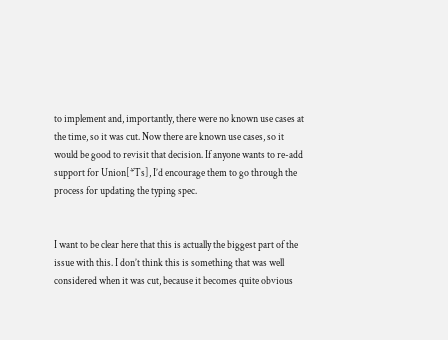to implement and, importantly, there were no known use cases at the time, so it was cut. Now there are known use cases, so it would be good to revisit that decision. If anyone wants to re-add support for Union[*Ts], I’d encourage them to go through the process for updating the typing spec.


I want to be clear here that this is actually the biggest part of the issue with this. I don’t think this is something that was well considered when it was cut, because it becomes quite obvious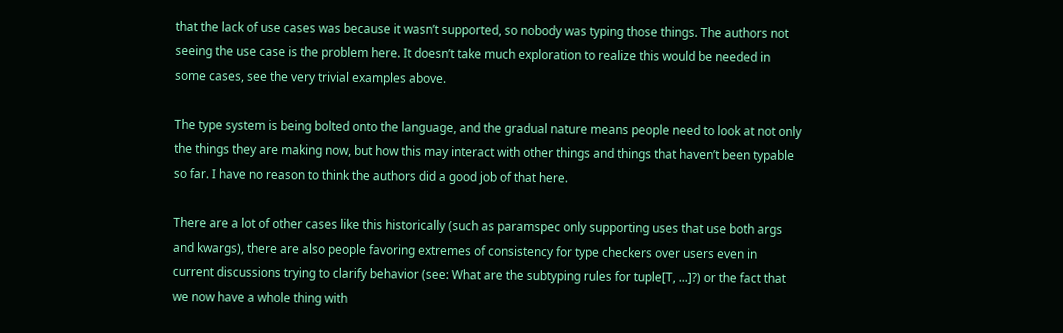that the lack of use cases was because it wasn’t supported, so nobody was typing those things. The authors not seeing the use case is the problem here. It doesn’t take much exploration to realize this would be needed in some cases, see the very trivial examples above.

The type system is being bolted onto the language, and the gradual nature means people need to look at not only the things they are making now, but how this may interact with other things and things that haven’t been typable so far. I have no reason to think the authors did a good job of that here.

There are a lot of other cases like this historically (such as paramspec only supporting uses that use both args and kwargs), there are also people favoring extremes of consistency for type checkers over users even in current discussions trying to clarify behavior (see: What are the subtyping rules for tuple[T, ...]?) or the fact that we now have a whole thing with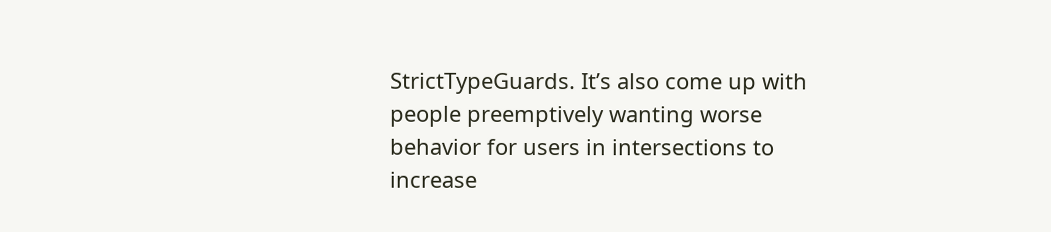StrictTypeGuards. It’s also come up with people preemptively wanting worse behavior for users in intersections to increase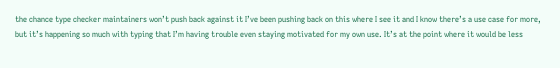the chance type checker maintainers won’t push back against it I’ve been pushing back on this where I see it and I know there’s a use case for more, but it’s happening so much with typing that I’m having trouble even staying motivated for my own use. It’s at the point where it would be less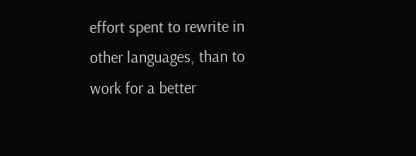effort spent to rewrite in other languages, than to work for a better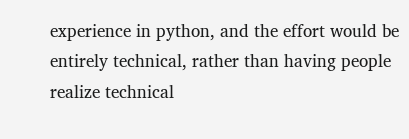experience in python, and the effort would be entirely technical, rather than having people realize technical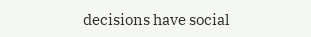decisions have social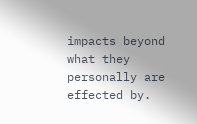impacts beyond what they personally are effected by.